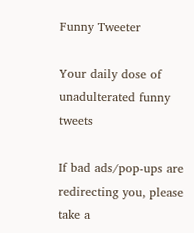Funny Tweeter

Your daily dose of unadulterated funny tweets

If bad ads/pop-ups are redirecting you, please take a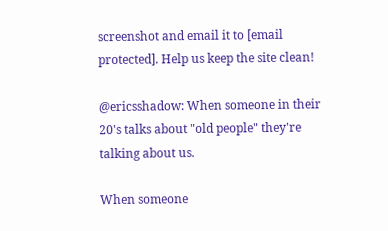screenshot and email it to [email protected]. Help us keep the site clean!

@ericsshadow: When someone in their 20's talks about "old people" they're talking about us.

When someone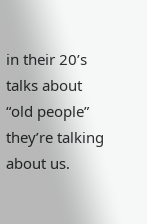in their 20’s talks about “old people” they’re talking about us.